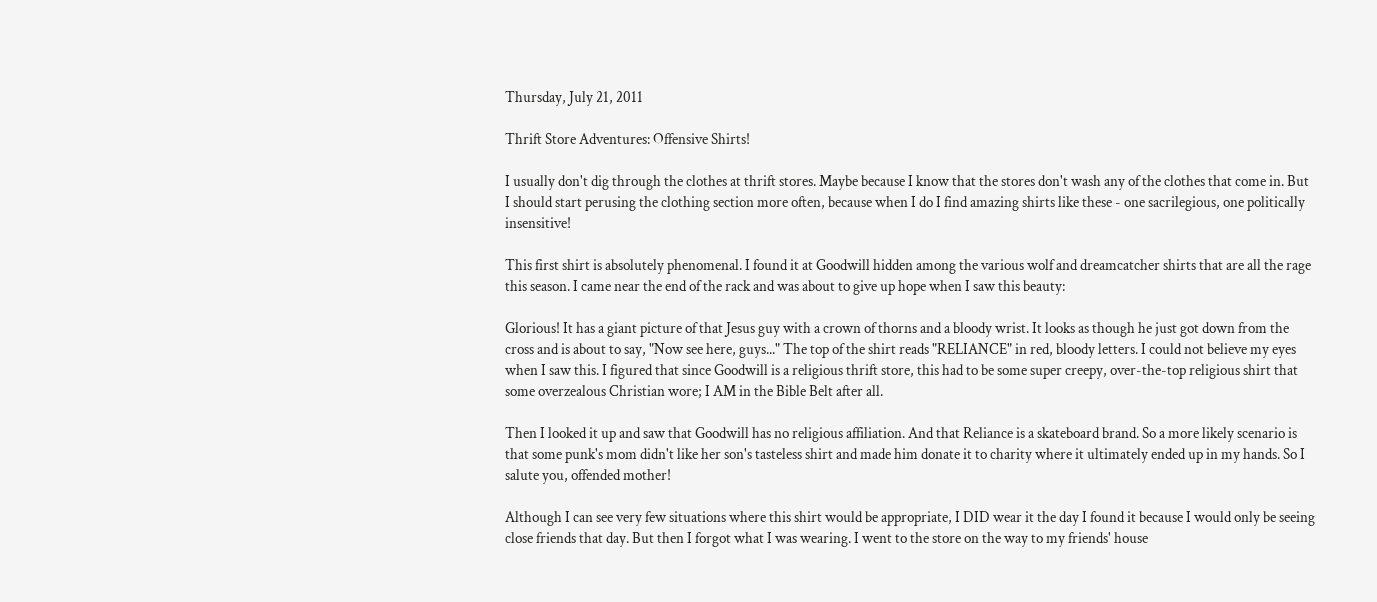Thursday, July 21, 2011

Thrift Store Adventures: Offensive Shirts!

I usually don't dig through the clothes at thrift stores. Maybe because I know that the stores don't wash any of the clothes that come in. But I should start perusing the clothing section more often, because when I do I find amazing shirts like these - one sacrilegious, one politically insensitive!

This first shirt is absolutely phenomenal. I found it at Goodwill hidden among the various wolf and dreamcatcher shirts that are all the rage this season. I came near the end of the rack and was about to give up hope when I saw this beauty:

Glorious! It has a giant picture of that Jesus guy with a crown of thorns and a bloody wrist. It looks as though he just got down from the cross and is about to say, "Now see here, guys..." The top of the shirt reads "RELIANCE" in red, bloody letters. I could not believe my eyes when I saw this. I figured that since Goodwill is a religious thrift store, this had to be some super creepy, over-the-top religious shirt that some overzealous Christian wore; I AM in the Bible Belt after all.

Then I looked it up and saw that Goodwill has no religious affiliation. And that Reliance is a skateboard brand. So a more likely scenario is that some punk's mom didn't like her son's tasteless shirt and made him donate it to charity where it ultimately ended up in my hands. So I salute you, offended mother!

Although I can see very few situations where this shirt would be appropriate, I DID wear it the day I found it because I would only be seeing close friends that day. But then I forgot what I was wearing. I went to the store on the way to my friends' house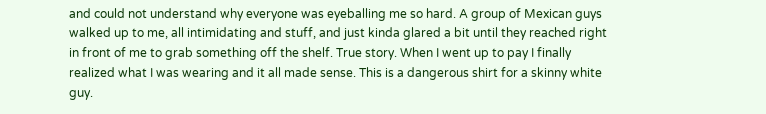and could not understand why everyone was eyeballing me so hard. A group of Mexican guys walked up to me, all intimidating and stuff, and just kinda glared a bit until they reached right in front of me to grab something off the shelf. True story. When I went up to pay I finally realized what I was wearing and it all made sense. This is a dangerous shirt for a skinny white guy.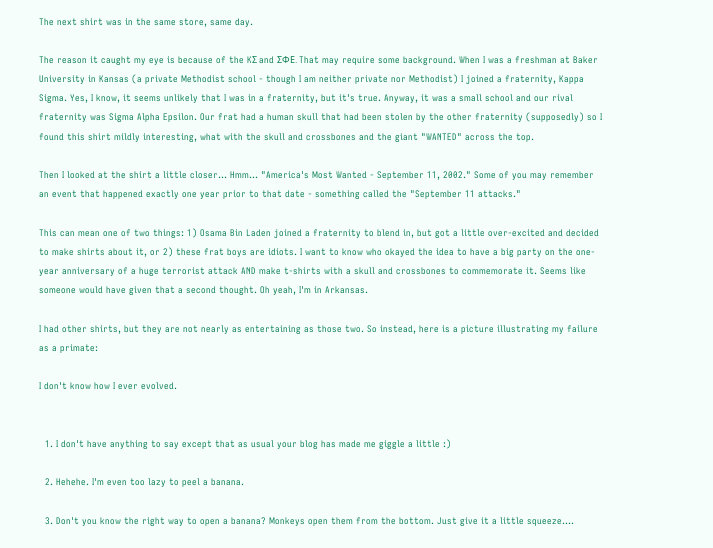The next shirt was in the same store, same day.

The reason it caught my eye is because of the KΣ and ΣΦE. That may require some background. When I was a freshman at Baker University in Kansas (a private Methodist school - though I am neither private nor Methodist) I joined a fraternity, Kappa Sigma. Yes, I know, it seems unlikely that I was in a fraternity, but it's true. Anyway, it was a small school and our rival fraternity was Sigma Alpha Epsilon. Our frat had a human skull that had been stolen by the other fraternity (supposedly) so I found this shirt mildly interesting, what with the skull and crossbones and the giant "WANTED" across the top.

Then I looked at the shirt a little closer... Hmm... "America's Most Wanted - September 11, 2002." Some of you may remember an event that happened exactly one year prior to that date - something called the "September 11 attacks."

This can mean one of two things: 1) Osama Bin Laden joined a fraternity to blend in, but got a little over-excited and decided to make shirts about it, or 2) these frat boys are idiots. I want to know who okayed the idea to have a big party on the one-year anniversary of a huge terrorist attack AND make t-shirts with a skull and crossbones to commemorate it. Seems like someone would have given that a second thought. Oh yeah, I'm in Arkansas.

I had other shirts, but they are not nearly as entertaining as those two. So instead, here is a picture illustrating my failure as a primate:

I don't know how I ever evolved.


  1. I don't have anything to say except that as usual your blog has made me giggle a little :)

  2. Hehehe. I'm even too lazy to peel a banana.

  3. Don't you know the right way to open a banana? Monkeys open them from the bottom. Just give it a little squeeze....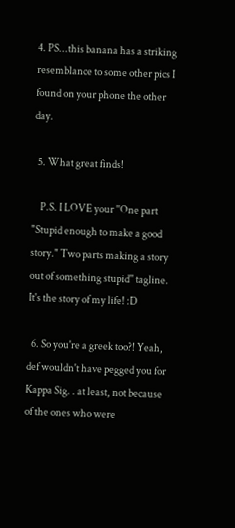4. PS...this banana has a striking resemblance to some other pics I found on your phone the other day.

  5. What great finds!

    P.S. I LOVE your ''One part "Stupid enough to make a good story." Two parts making a story out of something stupid'' tagline. It's the story of my life! :D

  6. So you're a greek too?! Yeah, def wouldn't have pegged you for Kappa Sig. . at least, not because of the ones who were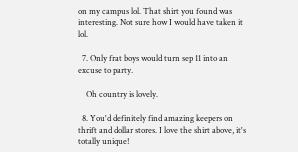on my campus lol. That shirt you found was interesting. Not sure how I would have taken it lol.

  7. Only frat boys would turn sep 11 into an excuse to party.

    Oh country is lovely.

  8. You'd definitely find amazing keepers on thrift and dollar stores. I love the shirt above, it's totally unique!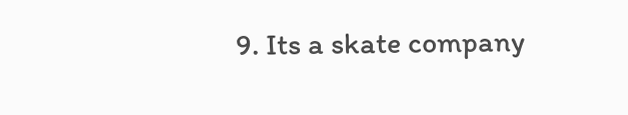9. Its a skate company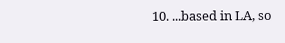10. ...based in LA, so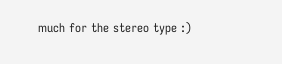much for the stereo type :)